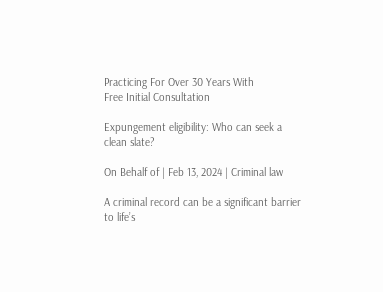Practicing For Over 30 Years With
Free Initial Consultation

Expungement eligibility: Who can seek a clean slate?

On Behalf of | Feb 13, 2024 | Criminal law

A criminal record can be a significant barrier to life’s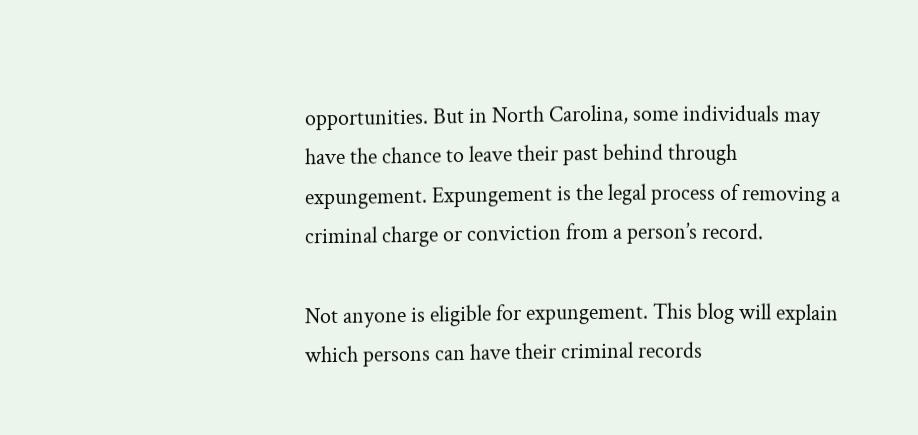opportunities. But in North Carolina, some individuals may have the chance to leave their past behind through expungement. Expungement is the legal process of removing a criminal charge or conviction from a person’s record.

Not anyone is eligible for expungement. This blog will explain which persons can have their criminal records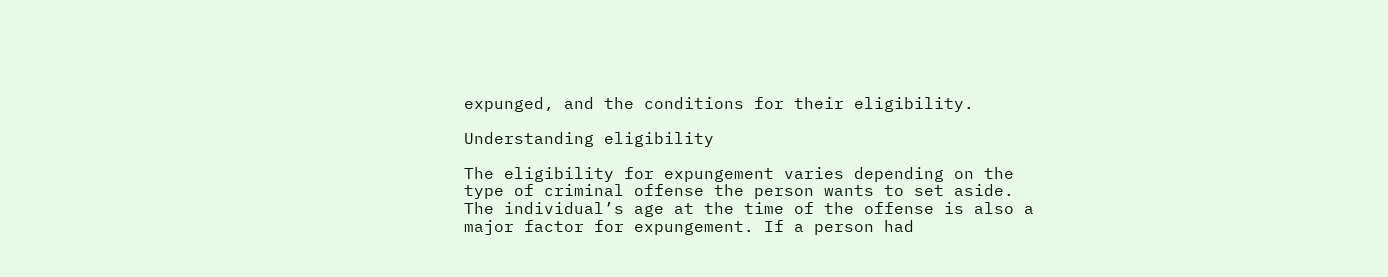expunged, and the conditions for their eligibility.

Understanding eligibility

The eligibility for expungement varies depending on the type of criminal offense the person wants to set aside. The individual’s age at the time of the offense is also a major factor for expungement. If a person had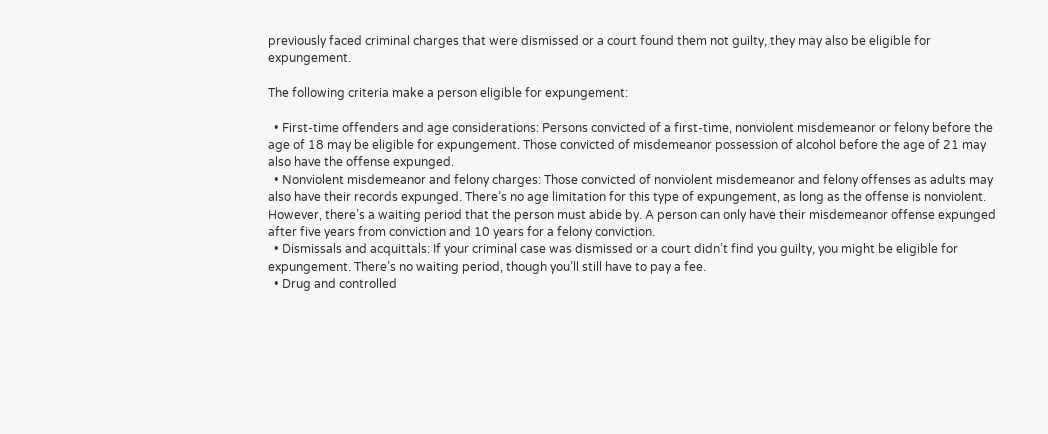previously faced criminal charges that were dismissed or a court found them not guilty, they may also be eligible for expungement.

The following criteria make a person eligible for expungement:

  • First-time offenders and age considerations: Persons convicted of a first-time, nonviolent misdemeanor or felony before the age of 18 may be eligible for expungement. Those convicted of misdemeanor possession of alcohol before the age of 21 may also have the offense expunged.
  • Nonviolent misdemeanor and felony charges: Those convicted of nonviolent misdemeanor and felony offenses as adults may also have their records expunged. There’s no age limitation for this type of expungement, as long as the offense is nonviolent. However, there’s a waiting period that the person must abide by. A person can only have their misdemeanor offense expunged after five years from conviction and 10 years for a felony conviction.
  • Dismissals and acquittals: If your criminal case was dismissed or a court didn’t find you guilty, you might be eligible for expungement. There’s no waiting period, though you’ll still have to pay a fee.
  • Drug and controlled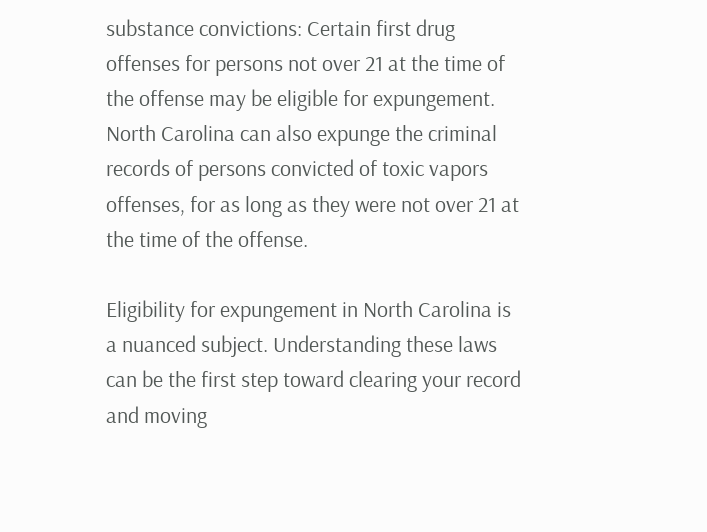substance convictions: Certain first drug offenses for persons not over 21 at the time of the offense may be eligible for expungement. North Carolina can also expunge the criminal records of persons convicted of toxic vapors offenses, for as long as they were not over 21 at the time of the offense.

Eligibility for expungement in North Carolina is a nuanced subject. Understanding these laws can be the first step toward clearing your record and moving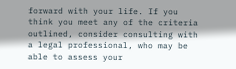forward with your life. If you think you meet any of the criteria outlined, consider consulting with a legal professional, who may be able to assess your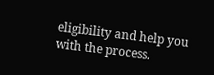eligibility and help you with the process.